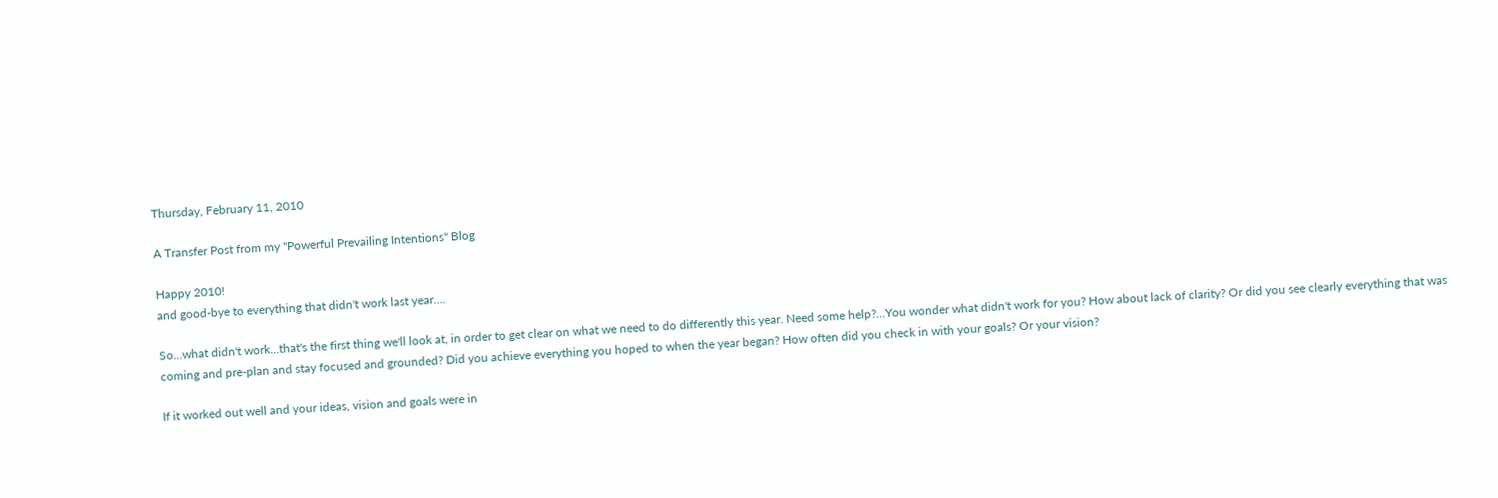Thursday, February 11, 2010

A Transfer Post from my "Powerful Prevailing Intentions" Blog

Happy 2010!
and good-bye to everything that didn't work last year....

So...what didn't work...that's the first thing we'll look at, in order to get clear on what we need to do differently this year. Need some help?...You wonder what didn't work for you? How about lack of clarity? Or did you see clearly everything that was coming and pre-plan and stay focused and grounded? Did you achieve everything you hoped to when the year began? How often did you check in with your goals? Or your vision?

If it worked out well and your ideas, vision and goals were in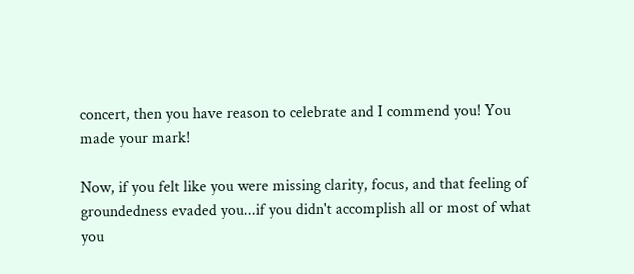concert, then you have reason to celebrate and I commend you! You made your mark!

Now, if you felt like you were missing clarity, focus, and that feeling of groundedness evaded you...if you didn't accomplish all or most of what you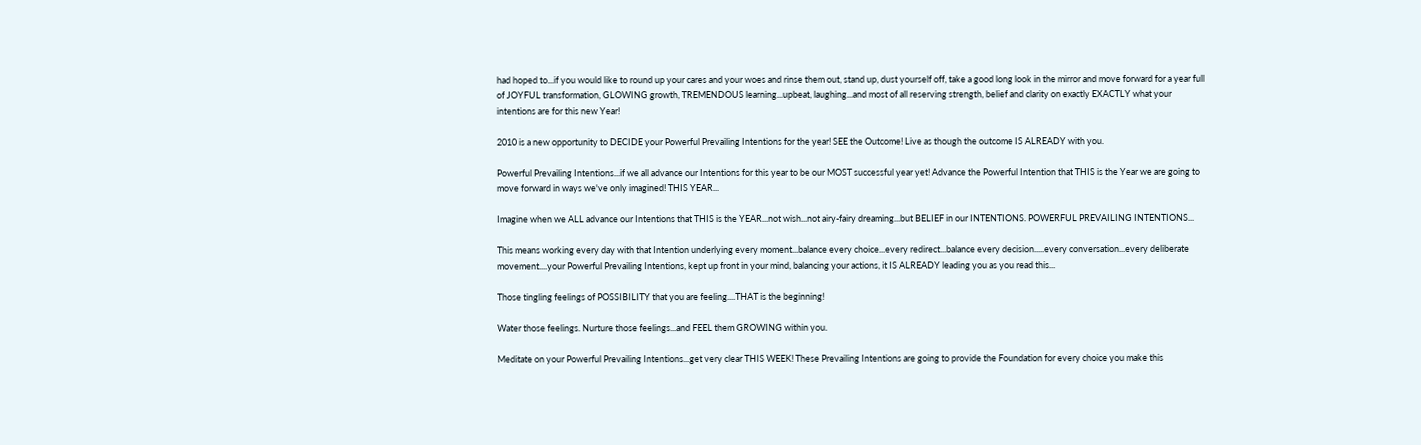had hoped to...if you would like to round up your cares and your woes and rinse them out, stand up, dust yourself off, take a good long look in the mirror and move forward for a year full of JOYFUL transformation, GLOWING growth, TREMENDOUS learning...upbeat, laughing...and most of all reserving strength, belief and clarity on exactly EXACTLY what your intentions are for this new Year!

2010 is a new opportunity to DECIDE your Powerful Prevailing Intentions for the year! SEE the Outcome! Live as though the outcome IS ALREADY with you.

Powerful Prevailing Intentions...if we all advance our Intentions for this year to be our MOST successful year yet! Advance the Powerful Intention that THIS is the Year we are going to move forward in ways we've only imagined! THIS YEAR...

Imagine when we ALL advance our Intentions that THIS is the YEAR...not wish...not airy-fairy dreaming...but BELIEF in our INTENTIONS. POWERFUL PREVAILING INTENTIONS...

This means working every day with that Intention underlying every moment...balance every choice...every redirect...balance every decision.....every conversation...every deliberate movement....your Powerful Prevailing Intentions, kept up front in your mind, balancing your actions, it IS ALREADY leading you as you read this...

Those tingling feelings of POSSIBILITY that you are feeling....THAT is the beginning!

Water those feelings. Nurture those feelings...and FEEL them GROWING within you.

Meditate on your Powerful Prevailing Intentions...get very clear THIS WEEK! These Prevailing Intentions are going to provide the Foundation for every choice you make this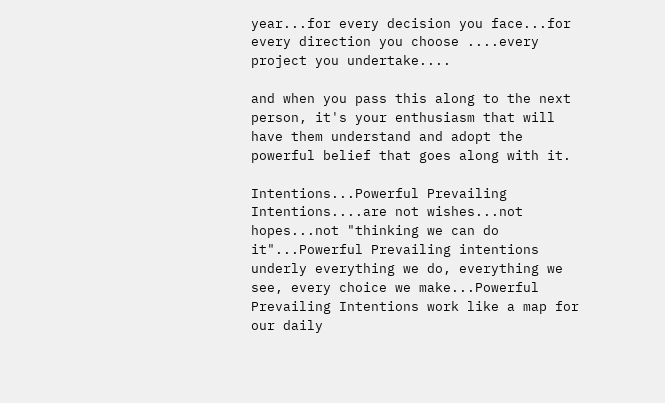year...for every decision you face...for every direction you choose ....every project you undertake....

and when you pass this along to the next person, it's your enthusiasm that will have them understand and adopt the powerful belief that goes along with it.

Intentions...Powerful Prevailing Intentions....are not wishes...not hopes...not "thinking we can do it"...Powerful Prevailing intentions underly everything we do, everything we see, every choice we make...Powerful Prevailing Intentions work like a map for our daily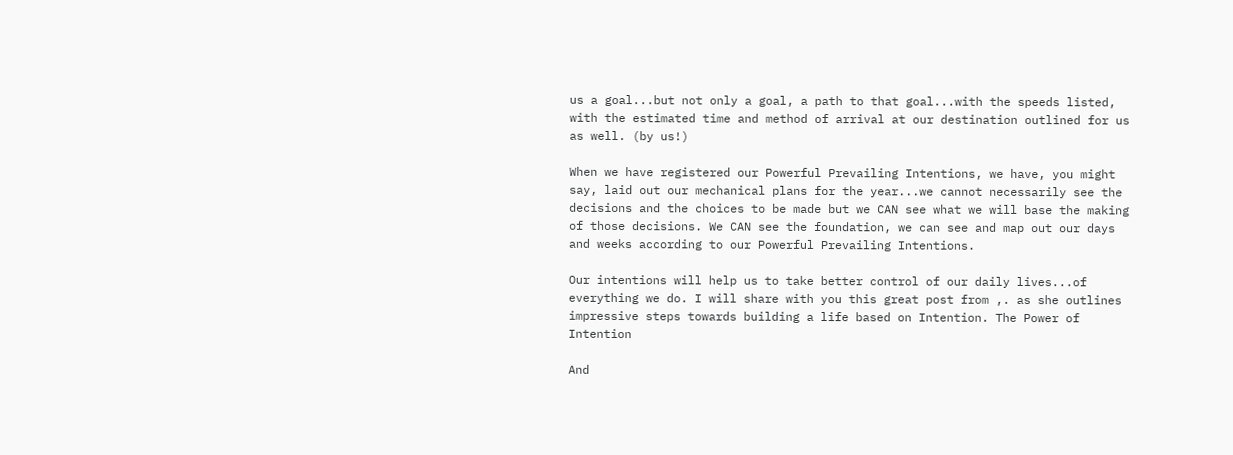us a goal...but not only a goal, a path to that goal...with the speeds listed, with the estimated time and method of arrival at our destination outlined for us as well. (by us!)

When we have registered our Powerful Prevailing Intentions, we have, you might say, laid out our mechanical plans for the year...we cannot necessarily see the decisions and the choices to be made but we CAN see what we will base the making of those decisions. We CAN see the foundation, we can see and map out our days and weeks according to our Powerful Prevailing Intentions.

Our intentions will help us to take better control of our daily lives...of everything we do. I will share with you this great post from ,. as she outlines impressive steps towards building a life based on Intention. The Power of Intention

And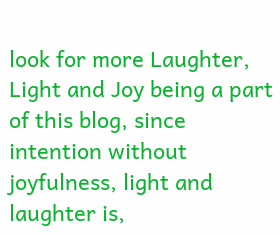look for more Laughter, Light and Joy being a part of this blog, since intention without joyfulness, light and laughter is,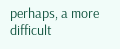perhaps, a more difficult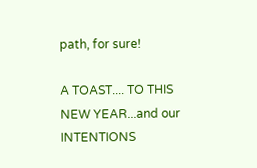path, for sure!

A TOAST.... TO THIS NEW YEAR...and our INTENTIONS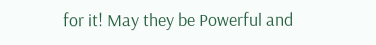for it! May they be Powerful and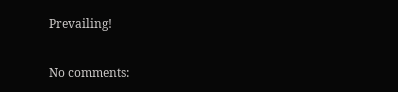Prevailing!

No comments: